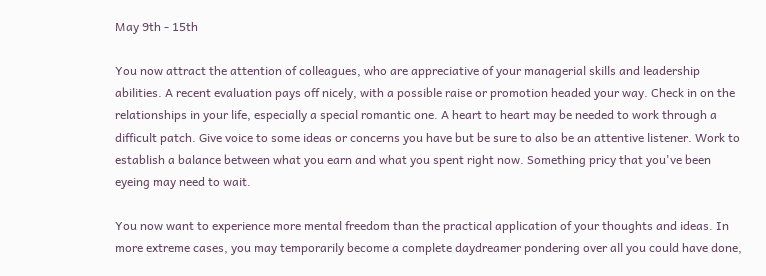May 9th - 15th

You now attract the attention of colleagues, who are appreciative of your managerial skills and leadership abilities. A recent evaluation pays off nicely, with a possible raise or promotion headed your way. Check in on the relationships in your life, especially a special romantic one. A heart to heart may be needed to work through a difficult patch. Give voice to some ideas or concerns you have but be sure to also be an attentive listener. Work to establish a balance between what you earn and what you spent right now. Something pricy that you've been eyeing may need to wait.

You now want to experience more mental freedom than the practical application of your thoughts and ideas. In more extreme cases, you may temporarily become a complete daydreamer pondering over all you could have done,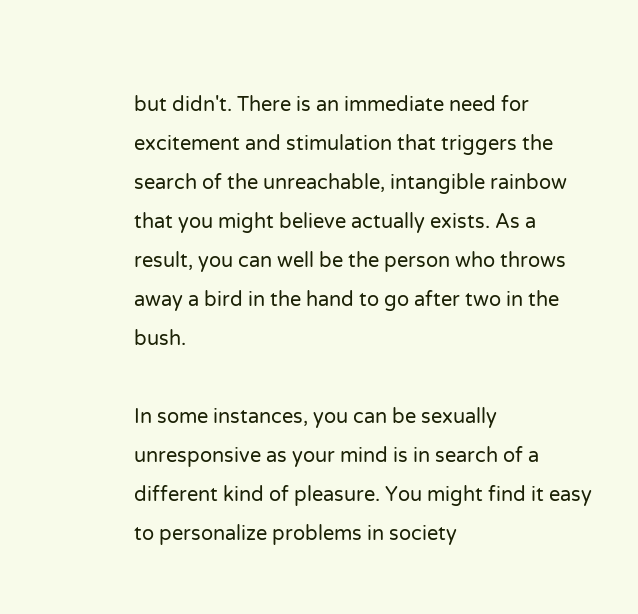but didn't. There is an immediate need for excitement and stimulation that triggers the search of the unreachable, intangible rainbow that you might believe actually exists. As a result, you can well be the person who throws away a bird in the hand to go after two in the bush.

In some instances, you can be sexually unresponsive as your mind is in search of a different kind of pleasure. You might find it easy to personalize problems in society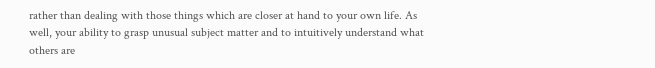rather than dealing with those things which are closer at hand to your own life. As well, your ability to grasp unusual subject matter and to intuitively understand what others are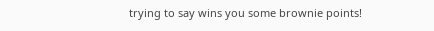trying to say wins you some brownie points!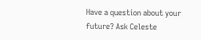Have a question about your future? Ask Celeste